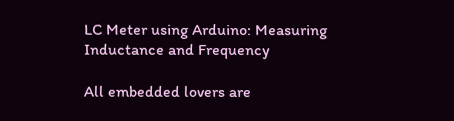LC Meter using Arduino: Measuring Inductance and Frequency

All embedded lovers are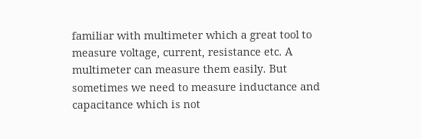familiar with multimeter which a great tool to measure voltage, current, resistance etc. A multimeter can measure them easily. But sometimes we need to measure inductance and capacitance which is not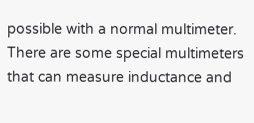possible with a normal multimeter. There are some special multimeters that can measure inductance and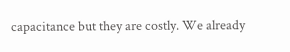capacitance but they are costly. We already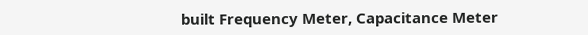built Frequency Meter, Capacitance Meter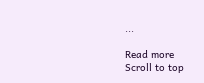...

Read more
Scroll to top